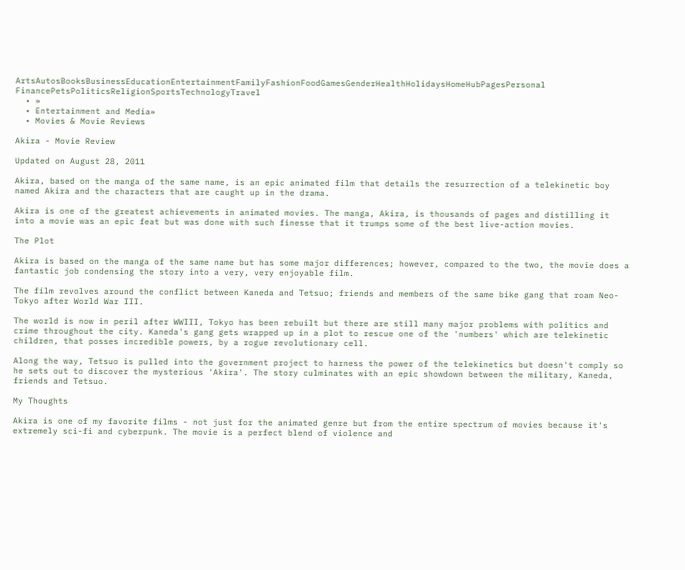ArtsAutosBooksBusinessEducationEntertainmentFamilyFashionFoodGamesGenderHealthHolidaysHomeHubPagesPersonal FinancePetsPoliticsReligionSportsTechnologyTravel
  • »
  • Entertainment and Media»
  • Movies & Movie Reviews

Akira - Movie Review

Updated on August 28, 2011

Akira, based on the manga of the same name, is an epic animated film that details the resurrection of a telekinetic boy named Akira and the characters that are caught up in the drama.

Akira is one of the greatest achievements in animated movies. The manga, Akira, is thousands of pages and distilling it into a movie was an epic feat but was done with such finesse that it trumps some of the best live-action movies.

The Plot

Akira is based on the manga of the same name but has some major differences; however, compared to the two, the movie does a fantastic job condensing the story into a very, very enjoyable film.

The film revolves around the conflict between Kaneda and Tetsuo; friends and members of the same bike gang that roam Neo-Tokyo after World War III.

The world is now in peril after WWIII, Tokyo has been rebuilt but there are still many major problems with politics and crime throughout the city. Kaneda's gang gets wrapped up in a plot to rescue one of the 'numbers' which are telekinetic children, that posses incredible powers, by a rogue revolutionary cell.

Along the way, Tetsuo is pulled into the government project to harness the power of the telekinetics but doesn't comply so he sets out to discover the mysterious 'Akira'. The story culminates with an epic showdown between the military, Kaneda, friends and Tetsuo.

My Thoughts

Akira is one of my favorite films - not just for the animated genre but from the entire spectrum of movies because it's extremely sci-fi and cyberpunk. The movie is a perfect blend of violence and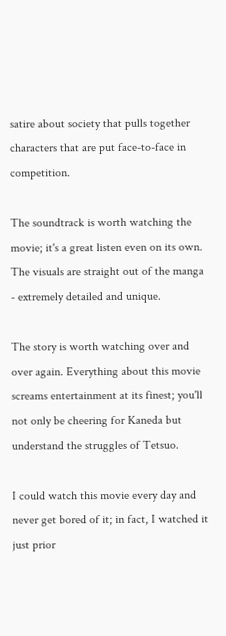satire about society that pulls together characters that are put face-to-face in competition.

The soundtrack is worth watching the movie; it's a great listen even on its own. The visuals are straight out of the manga - extremely detailed and unique.

The story is worth watching over and over again. Everything about this movie screams entertainment at its finest; you'll not only be cheering for Kaneda but understand the struggles of Tetsuo.

I could watch this movie every day and never get bored of it; in fact, I watched it just prior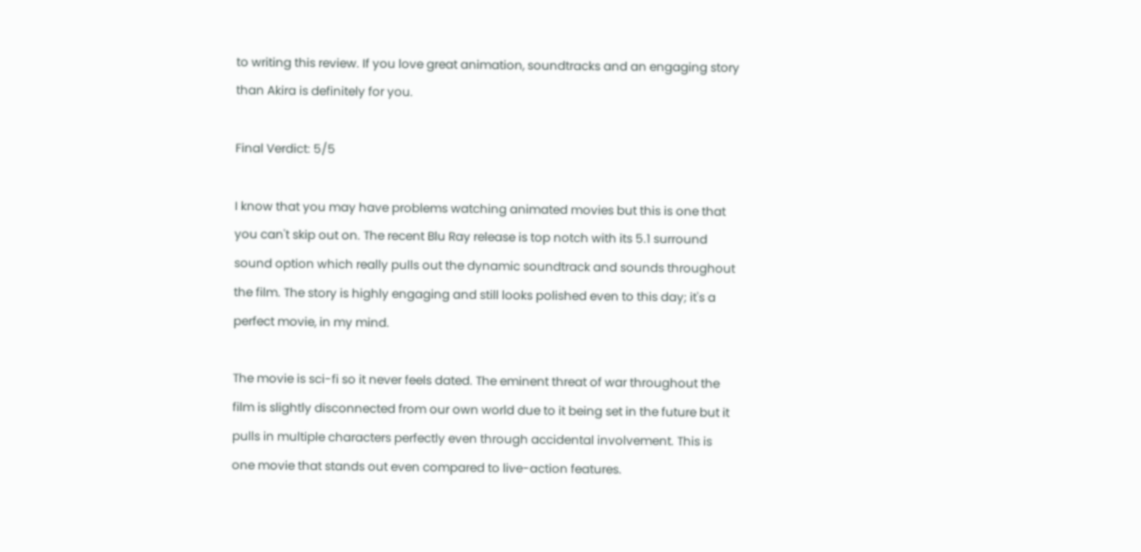to writing this review. If you love great animation, soundtracks and an engaging story than Akira is definitely for you.

Final Verdict: 5/5

I know that you may have problems watching animated movies but this is one that you can't skip out on. The recent Blu Ray release is top notch with its 5.1 surround sound option which really pulls out the dynamic soundtrack and sounds throughout the film. The story is highly engaging and still looks polished even to this day; it's a perfect movie, in my mind.

The movie is sci-fi so it never feels dated. The eminent threat of war throughout the film is slightly disconnected from our own world due to it being set in the future but it pulls in multiple characters perfectly even through accidental involvement. This is one movie that stands out even compared to live-action features.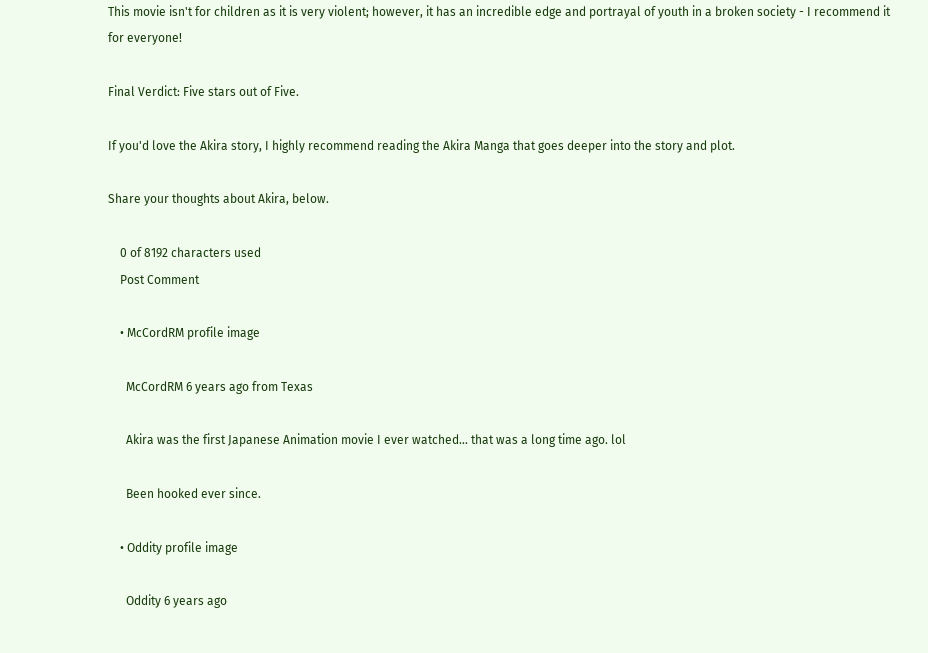This movie isn't for children as it is very violent; however, it has an incredible edge and portrayal of youth in a broken society - I recommend it for everyone!

Final Verdict: Five stars out of Five.

If you'd love the Akira story, I highly recommend reading the Akira Manga that goes deeper into the story and plot.

Share your thoughts about Akira, below.

    0 of 8192 characters used
    Post Comment

    • McCordRM profile image

      McCordRM 6 years ago from Texas

      Akira was the first Japanese Animation movie I ever watched... that was a long time ago. lol

      Been hooked ever since.

    • Oddity profile image

      Oddity 6 years ago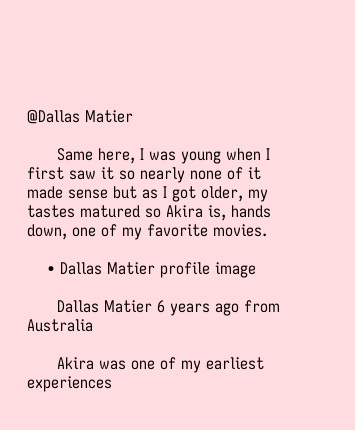@Dallas Matier

      Same here, I was young when I first saw it so nearly none of it made sense but as I got older, my tastes matured so Akira is, hands down, one of my favorite movies.

    • Dallas Matier profile image

      Dallas Matier 6 years ago from Australia

      Akira was one of my earliest experiences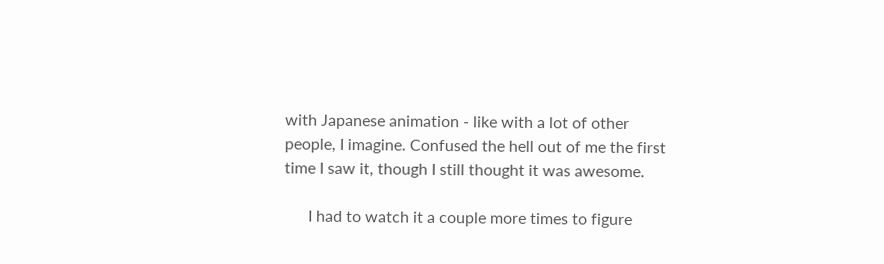with Japanese animation - like with a lot of other people, I imagine. Confused the hell out of me the first time I saw it, though I still thought it was awesome.

      I had to watch it a couple more times to figure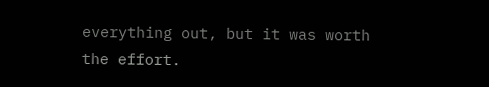everything out, but it was worth the effort.